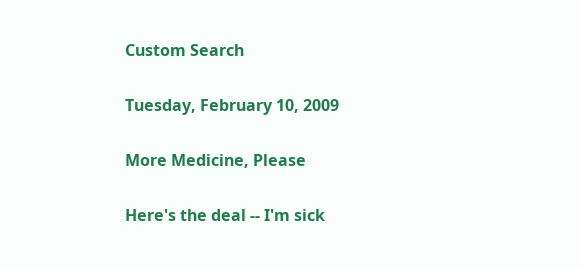Custom Search

Tuesday, February 10, 2009

More Medicine, Please

Here's the deal -- I'm sick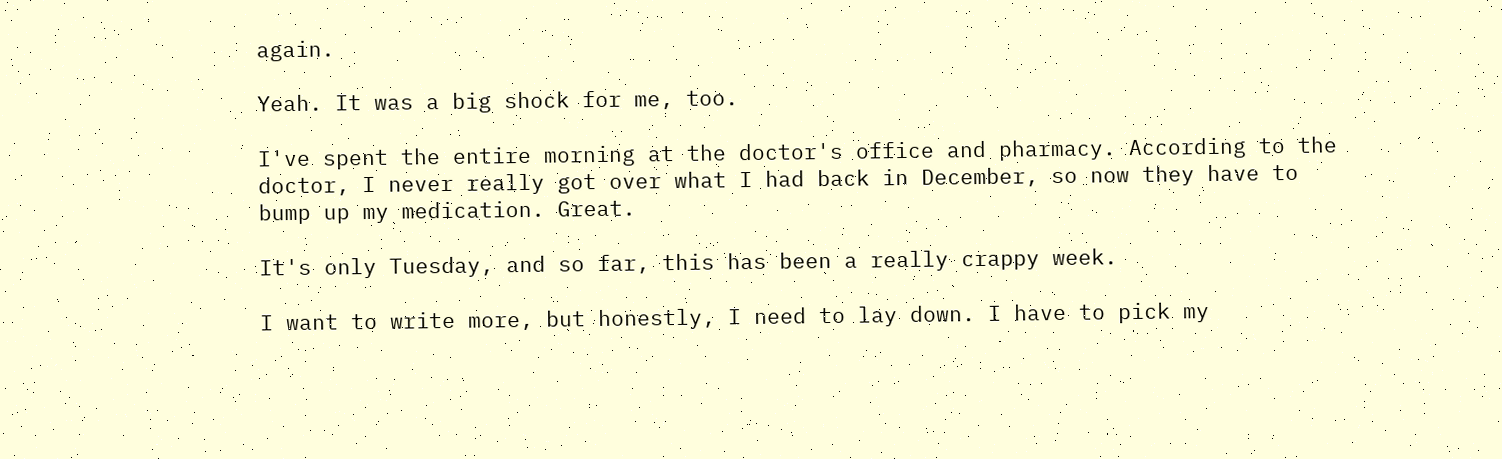again.

Yeah. It was a big shock for me, too.

I've spent the entire morning at the doctor's office and pharmacy. According to the doctor, I never really got over what I had back in December, so now they have to bump up my medication. Great.

It's only Tuesday, and so far, this has been a really crappy week.

I want to write more, but honestly, I need to lay down. I have to pick my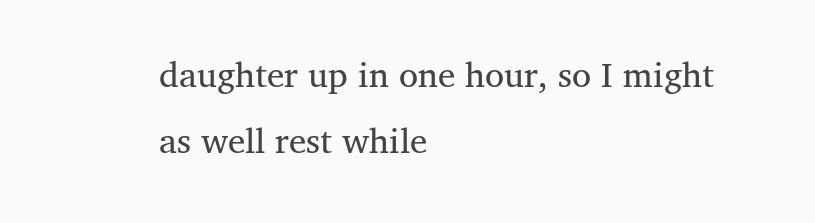daughter up in one hour, so I might as well rest while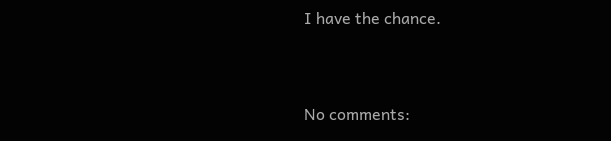I have the chance.


No comments: